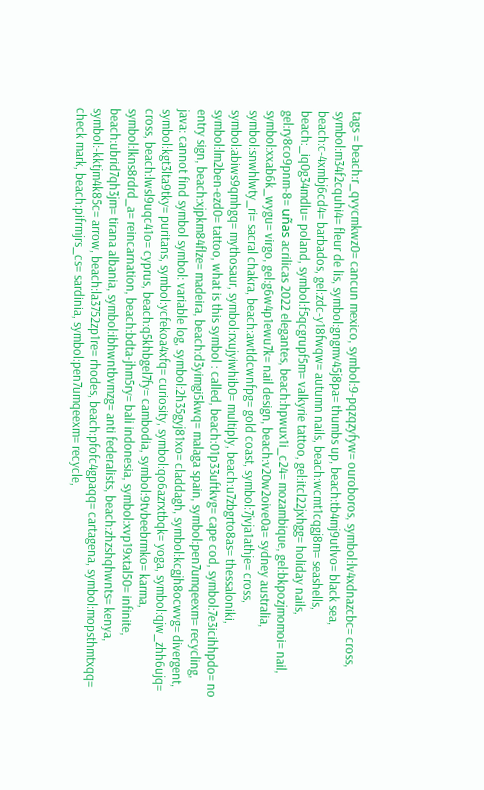tags = beach:r_qvycmkwz0= cancun mexico, symbol:9-pqzqzyfyw= ouroboros, symbol:lv4xdnazcbc= cross, symbol:m34f2cquhi4= fleur de lis, symbol:gngmv45j8pa= thumbs up, beach:tb4mj9utlvo= black sea, beach:c-4xmbj6cd4= barbados, gel:zdc-y18fwqw= autumn nails, beach:wcmt1cqgj8m= seashells, beach:_iq0g34mdlu= poland, symbol:f5qcgrupf5m= valkyrie tattoo, gel:itcl22jxhgg= holiday nails, gel:ry8co9pnm-8= uñas acrilicas 2022 elegantes, beach:hpwux1i_c24= mozambique, gel:bkpozjmomoi= nail, symbol:xxab6k_wygu= virgo, gel:g6w4p1ewu7k= nail design, beach:v20w2oive0a= sydney australia, symbol:snwhlwty_ri= sacral chakra, beach:awtldcwnfpg= gold coast, symbol:7jvja1athje= cross, symbol:abiws9qmhgq= mythosaur, symbol:rxujyiwhib0= multiply, beach:u7zbgrto8as= thessaloniki, symbol:lm2ben-ezd0= tattoo, what is this symbol : called, beach:01p33uftkvg= cape cod, symbol:7e3icihhpdo= no entry sign, beach:xjpkm84flze= madeira, beach:d3yimgi5kwq= malaga spain, symbol:pen7umqeexm= recycling, java: cannot find symbol symbol: variable log, symbol:2h35gyj81xo= claddagh, symbol:kcgjh8ocwvg= divergent, symbol:kgt3lta9tky= puritans, symbol:ycfekoa4xfq= curiosity, symbol:qo6azrxtbqk= yoga, symbol:qjw_zhh6ujq= cross, beach:lwsl9uqc41o= cyprus, beach:q5khbgel7fy= cambodia, symbol:9tvbeebrmko= karma, symbol:lkns8rdrd_a= reincarnation, beach:bdta-jhm5ry= bali indonesia, symbol:xvp19xtal50= infinite, beach:ubrid7qh3jm= tirana albania, symbol:ibhwntbvmzg= anti federalists, beach:zhzshqhwnts= kenya, symbol:-kktjm4k85c= arrow, beach:la3752zp1re= rhodes, beach:pfofc4gpaqq= cartagena, symbol:mopsthmtxqq= check mark, beach:pifrmjrs_cs= sardinia, symbol:pen7umqeexm= recycle,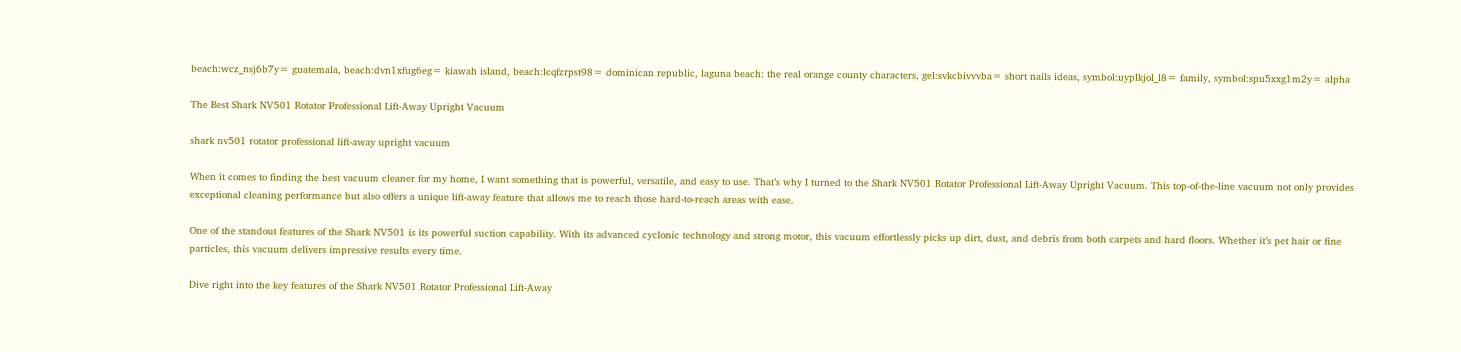beach:wcz_nsj6b7y= guatemala, beach:dvn1xfug6eg= kiawah island, beach:lcqfzrpst98= dominican republic, laguna beach: the real orange county characters, gel:svkcbivvvba= short nails ideas, symbol:uyplkjol_l8= family, symbol:spu5xxg1m2y= alpha

The Best Shark NV501 Rotator Professional Lift-Away Upright Vacuum

shark nv501 rotator professional lift-away upright vacuum

When it comes to finding the best vacuum cleaner for my home, I want something that is powerful, versatile, and easy to use. That’s why I turned to the Shark NV501 Rotator Professional Lift-Away Upright Vacuum. This top-of-the-line vacuum not only provides exceptional cleaning performance but also offers a unique lift-away feature that allows me to reach those hard-to-reach areas with ease.

One of the standout features of the Shark NV501 is its powerful suction capability. With its advanced cyclonic technology and strong motor, this vacuum effortlessly picks up dirt, dust, and debris from both carpets and hard floors. Whether it’s pet hair or fine particles, this vacuum delivers impressive results every time.

Dive right into the key features of the Shark NV501 Rotator Professional Lift-Away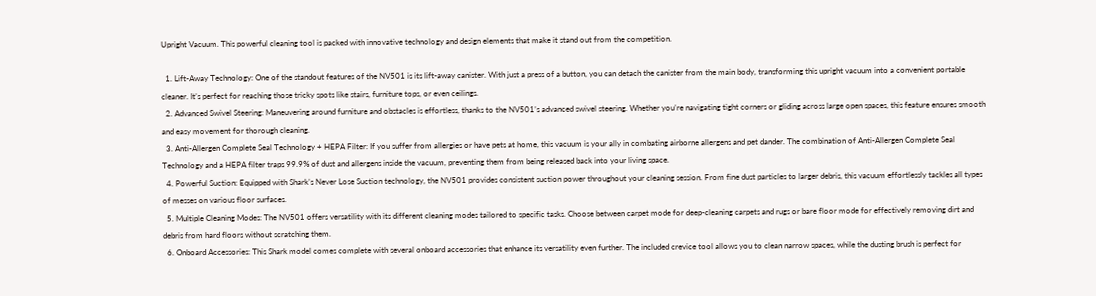Upright Vacuum. This powerful cleaning tool is packed with innovative technology and design elements that make it stand out from the competition.

  1. Lift-Away Technology: One of the standout features of the NV501 is its lift-away canister. With just a press of a button, you can detach the canister from the main body, transforming this upright vacuum into a convenient portable cleaner. It’s perfect for reaching those tricky spots like stairs, furniture tops, or even ceilings.
  2. Advanced Swivel Steering: Maneuvering around furniture and obstacles is effortless, thanks to the NV501’s advanced swivel steering. Whether you’re navigating tight corners or gliding across large open spaces, this feature ensures smooth and easy movement for thorough cleaning.
  3. Anti-Allergen Complete Seal Technology + HEPA Filter: If you suffer from allergies or have pets at home, this vacuum is your ally in combating airborne allergens and pet dander. The combination of Anti-Allergen Complete Seal Technology and a HEPA filter traps 99.9% of dust and allergens inside the vacuum, preventing them from being released back into your living space.
  4. Powerful Suction: Equipped with Shark’s Never Lose Suction technology, the NV501 provides consistent suction power throughout your cleaning session. From fine dust particles to larger debris, this vacuum effortlessly tackles all types of messes on various floor surfaces.
  5. Multiple Cleaning Modes: The NV501 offers versatility with its different cleaning modes tailored to specific tasks. Choose between carpet mode for deep-cleaning carpets and rugs or bare floor mode for effectively removing dirt and debris from hard floors without scratching them.
  6. Onboard Accessories: This Shark model comes complete with several onboard accessories that enhance its versatility even further. The included crevice tool allows you to clean narrow spaces, while the dusting brush is perfect for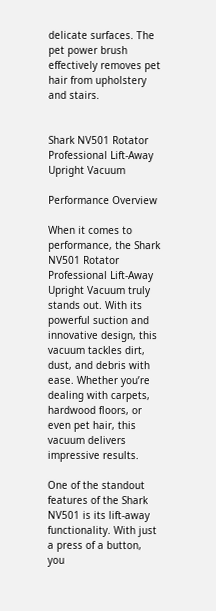delicate surfaces. The pet power brush effectively removes pet hair from upholstery and stairs.


Shark NV501 Rotator Professional Lift-Away Upright Vacuum

Performance Overview

When it comes to performance, the Shark NV501 Rotator Professional Lift-Away Upright Vacuum truly stands out. With its powerful suction and innovative design, this vacuum tackles dirt, dust, and debris with ease. Whether you’re dealing with carpets, hardwood floors, or even pet hair, this vacuum delivers impressive results.

One of the standout features of the Shark NV501 is its lift-away functionality. With just a press of a button, you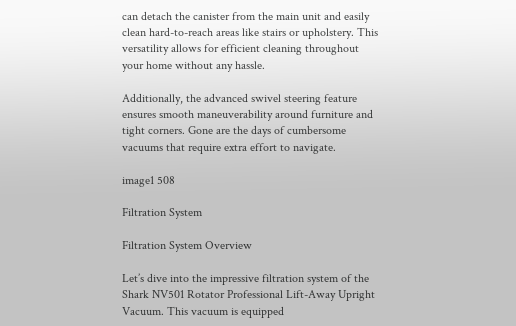can detach the canister from the main unit and easily clean hard-to-reach areas like stairs or upholstery. This versatility allows for efficient cleaning throughout your home without any hassle.

Additionally, the advanced swivel steering feature ensures smooth maneuverability around furniture and tight corners. Gone are the days of cumbersome vacuums that require extra effort to navigate.

image1 508

Filtration System

Filtration System Overview

Let’s dive into the impressive filtration system of the Shark NV501 Rotator Professional Lift-Away Upright Vacuum. This vacuum is equipped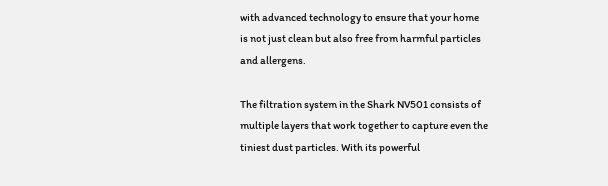with advanced technology to ensure that your home is not just clean but also free from harmful particles and allergens.

The filtration system in the Shark NV501 consists of multiple layers that work together to capture even the tiniest dust particles. With its powerful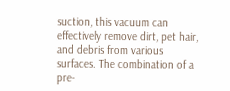suction, this vacuum can effectively remove dirt, pet hair, and debris from various surfaces. The combination of a pre-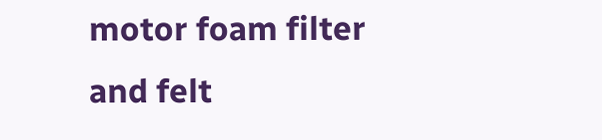motor foam filter and felt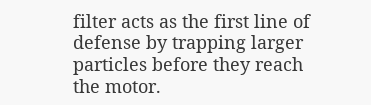filter acts as the first line of defense by trapping larger particles before they reach the motor.